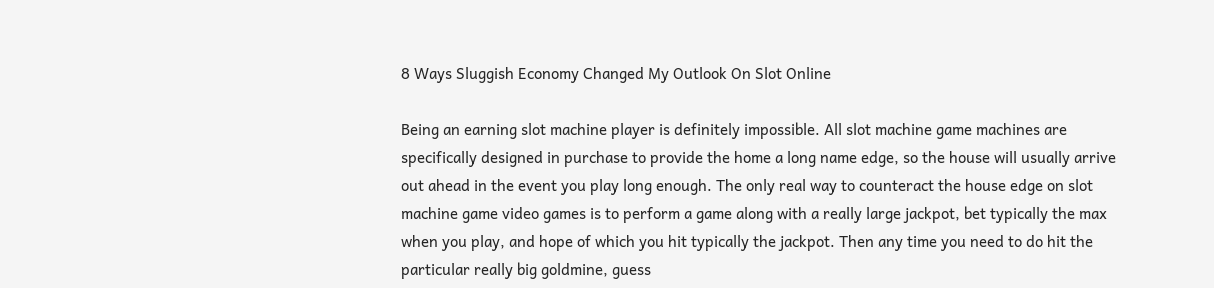8 Ways Sluggish Economy Changed My Outlook On Slot Online

Being an earning slot machine player is definitely impossible. All slot machine game machines are specifically designed in purchase to provide the home a long name edge, so the house will usually arrive out ahead in the event you play long enough. The only real way to counteract the house edge on slot machine game video games is to perform a game along with a really large jackpot, bet typically the max when you play, and hope of which you hit typically the jackpot. Then any time you need to do hit the particular really big goldmine, guess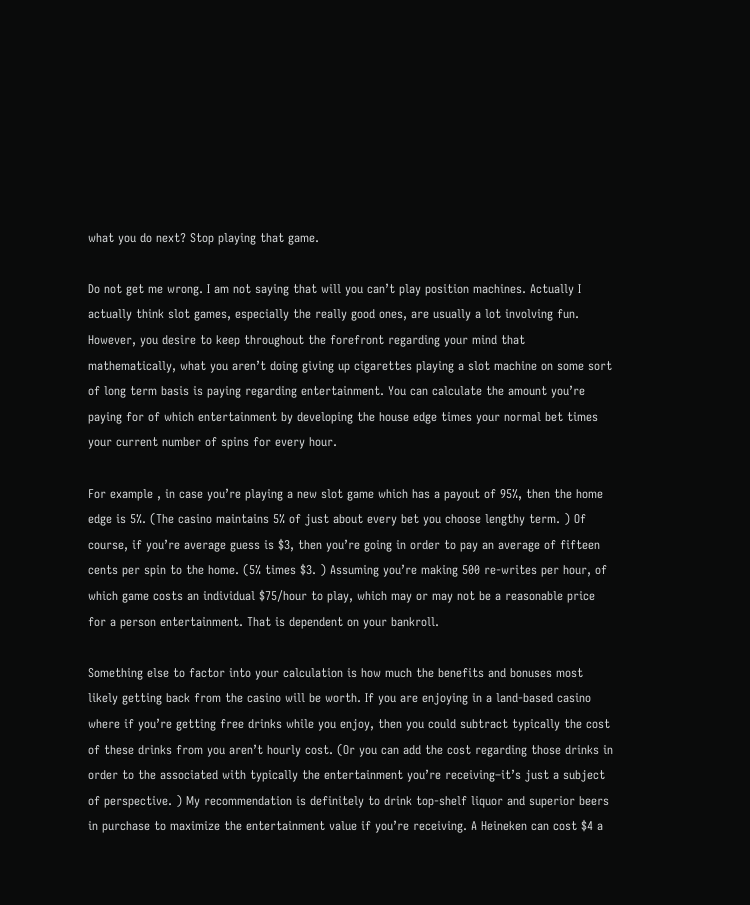what you do next? Stop playing that game.

Do not get me wrong. I am not saying that will you can’t play position machines. Actually I actually think slot games, especially the really good ones, are usually a lot involving fun. However, you desire to keep throughout the forefront regarding your mind that mathematically, what you aren’t doing giving up cigarettes playing a slot machine on some sort of long term basis is paying regarding entertainment. You can calculate the amount you’re paying for of which entertainment by developing the house edge times your normal bet times your current number of spins for every hour.

For example , in case you’re playing a new slot game which has a payout of 95%, then the home edge is 5%. (The casino maintains 5% of just about every bet you choose lengthy term. ) Of course, if you’re average guess is $3, then you’re going in order to pay an average of fifteen cents per spin to the home. (5% times $3. ) Assuming you’re making 500 re-writes per hour, of which game costs an individual $75/hour to play, which may or may not be a reasonable price for a person entertainment. That is dependent on your bankroll.

Something else to factor into your calculation is how much the benefits and bonuses most likely getting back from the casino will be worth. If you are enjoying in a land-based casino where if you’re getting free drinks while you enjoy, then you could subtract typically the cost of these drinks from you aren’t hourly cost. (Or you can add the cost regarding those drinks in order to the associated with typically the entertainment you’re receiving–it’s just a subject of perspective. ) My recommendation is definitely to drink top-shelf liquor and superior beers in purchase to maximize the entertainment value if you’re receiving. A Heineken can cost $4 a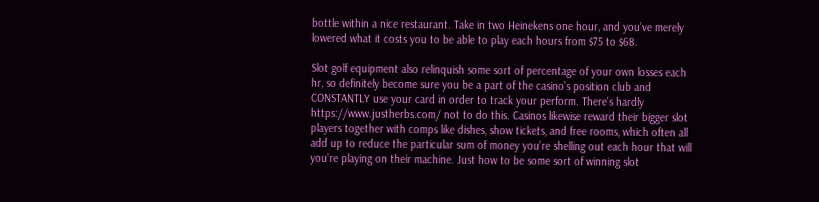bottle within a nice restaurant. Take in two Heinekens one hour, and you’ve merely lowered what it costs you to be able to play each hours from $75 to $68.

Slot golf equipment also relinquish some sort of percentage of your own losses each hr, so definitely become sure you be a part of the casino’s position club and CONSTANTLY use your card in order to track your perform. There’s hardly https://www.justherbs.com/ not to do this. Casinos likewise reward their bigger slot players together with comps like dishes, show tickets, and free rooms, which often all add up to reduce the particular sum of money you’re shelling out each hour that will you’re playing on their machine. Just how to be some sort of winning slot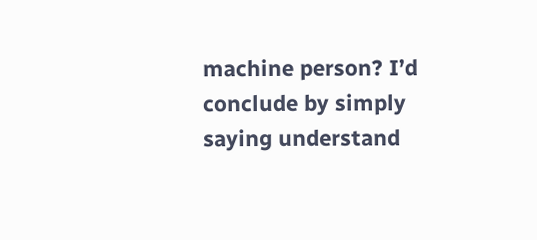machine person? I’d conclude by simply saying understand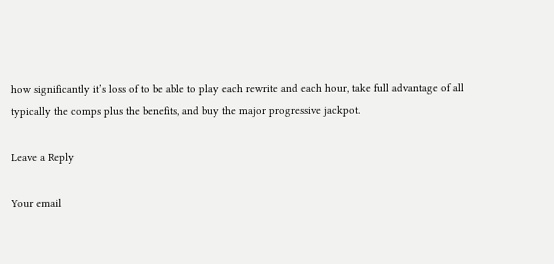how significantly it’s loss of to be able to play each rewrite and each hour, take full advantage of all typically the comps plus the benefits, and buy the major progressive jackpot.

Leave a Reply

Your email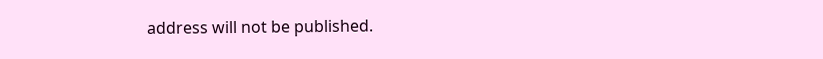address will not be published.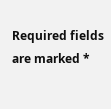Required fields are marked *